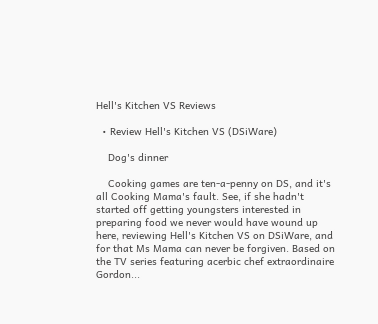Hell's Kitchen VS Reviews

  • Review Hell's Kitchen VS (DSiWare)

    Dog's dinner

    Cooking games are ten-a-penny on DS, and it's all Cooking Mama's fault. See, if she hadn't started off getting youngsters interested in preparing food we never would have wound up here, reviewing Hell's Kitchen VS on DSiWare, and for that Ms Mama can never be forgiven. Based on the TV series featuring acerbic chef extraordinaire Gordon...